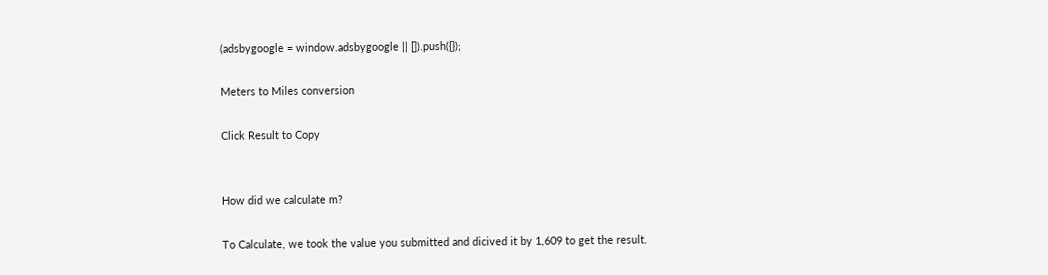(adsbygoogle = window.adsbygoogle || []).push({});

Meters to Miles conversion

Click Result to Copy


How did we calculate m?

To Calculate, we took the value you submitted and dicived it by 1,609 to get the result.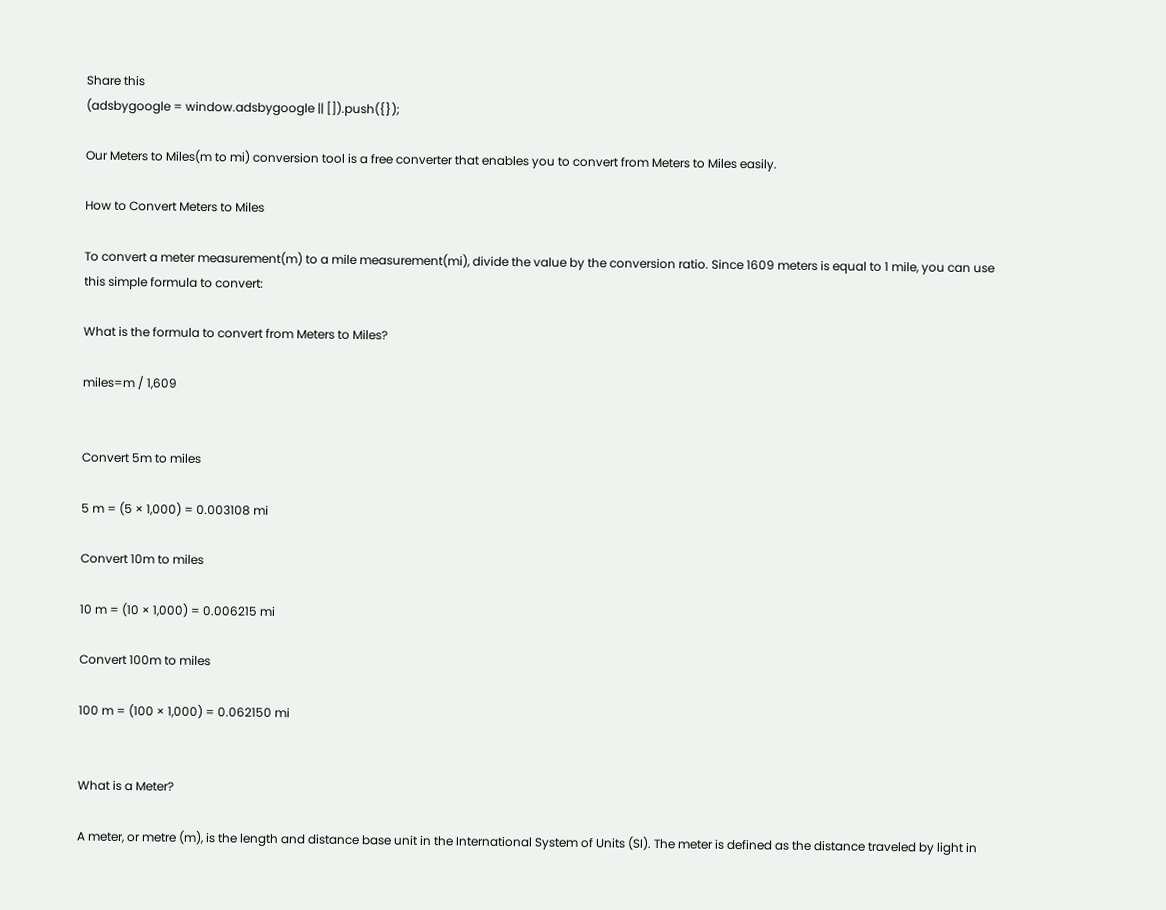Share this
(adsbygoogle = window.adsbygoogle || []).push({});

Our Meters to Miles(m to mi) conversion tool is a free converter that enables you to convert from Meters to Miles easily.

How to Convert Meters to Miles

To convert a meter measurement(m) to a mile measurement(mi), divide the value by the conversion ratio. Since 1609 meters is equal to 1 mile, you can use this simple formula to convert:

What is the formula to convert from Meters to Miles?

miles=m / 1,609


Convert 5m to miles

5 m = (5 × 1,000) = 0.003108 mi

Convert 10m to miles

10 m = (10 × 1,000) = 0.006215 mi

Convert 100m to miles

100 m = (100 × 1,000) = 0.062150 mi


What is a Meter?

A meter, or metre (m), is the length and distance base unit in the International System of Units (SI). The meter is defined as the distance traveled by light in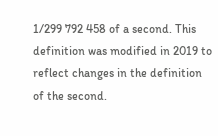1/299 792 458 of a second. This definition was modified in 2019 to reflect changes in the definition of the second.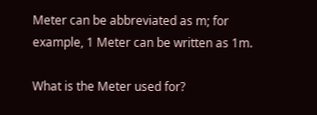Meter can be abbreviated as m; for example, 1 Meter can be written as 1m.

What is the Meter used for?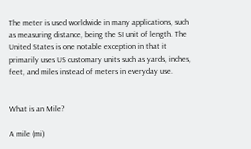The meter is used worldwide in many applications, such as measuring distance, being the SI unit of length. The United States is one notable exception in that it primarily uses US customary units such as yards, inches, feet, and miles instead of meters in everyday use.


What is an Mile?

A mile (mi)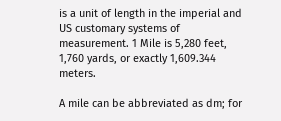is a unit of length in the imperial and US customary systems of measurement. 1 Mile is 5,280 feet, 1,760 yards, or exactly 1,609.344 meters.

A mile can be abbreviated as dm; for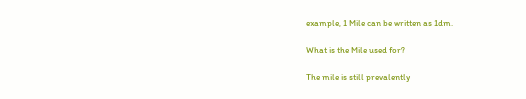example, 1 Mile can be written as 1dm.

What is the Mile used for?

The mile is still prevalently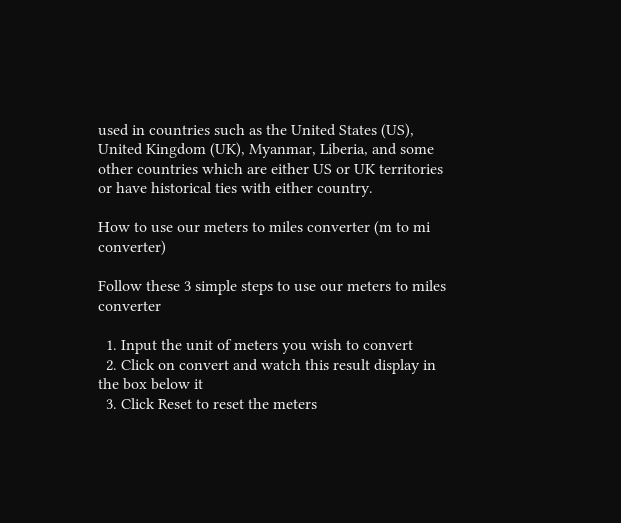used in countries such as the United States (US), United Kingdom (UK), Myanmar, Liberia, and some other countries which are either US or UK territories or have historical ties with either country.

How to use our meters to miles converter (m to mi converter)

Follow these 3 simple steps to use our meters to miles converter

  1. Input the unit of meters you wish to convert
  2. Click on convert and watch this result display in the box below it
  3. Click Reset to reset the meters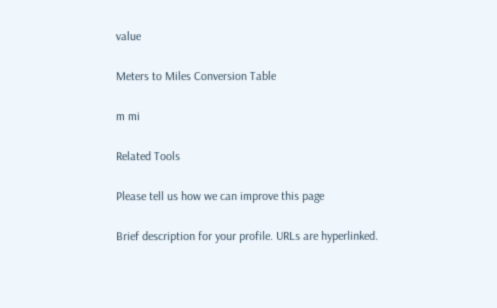value

Meters to Miles Conversion Table

m mi

Related Tools

Please tell us how we can improve this page

Brief description for your profile. URLs are hyperlinked.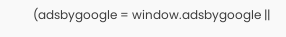(adsbygoogle = window.adsbygoogle ||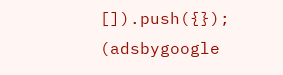[]).push({});
(adsbygoogle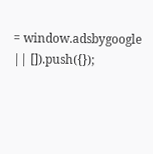= window.adsbygoogle || []).push({});